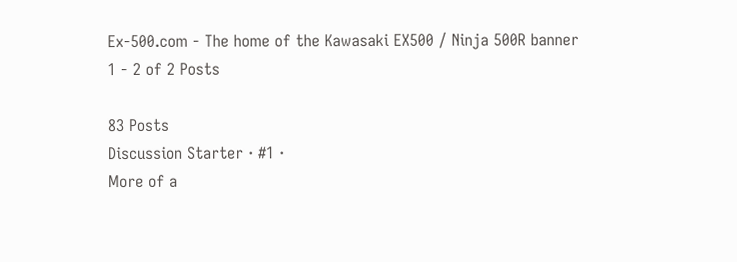Ex-500.com - The home of the Kawasaki EX500 / Ninja 500R banner
1 - 2 of 2 Posts

83 Posts
Discussion Starter · #1 ·
More of a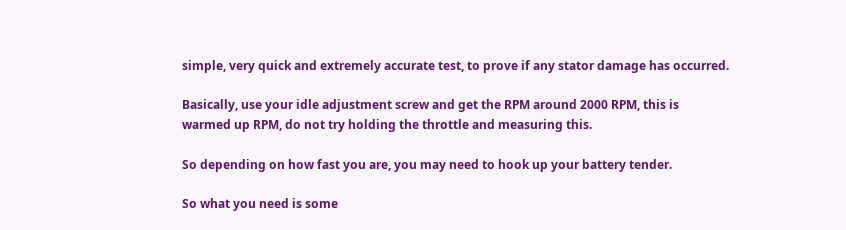simple, very quick and extremely accurate test, to prove if any stator damage has occurred.

Basically, use your idle adjustment screw and get the RPM around 2000 RPM, this is warmed up RPM, do not try holding the throttle and measuring this.

So depending on how fast you are, you may need to hook up your battery tender.

So what you need is some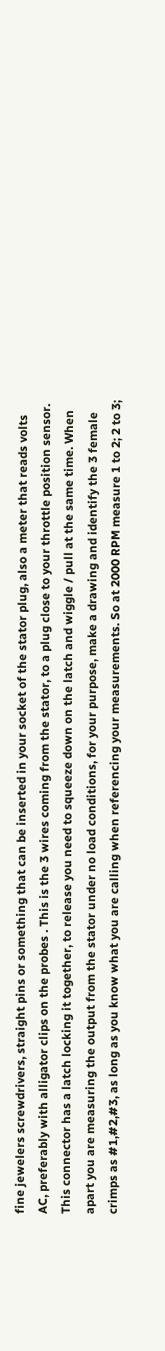fine jewelers screwdrivers, straight pins or something that can be inserted in your socket of the stator plug, also a meter that reads volts AC, preferably with alligator clips on the probes . This is the 3 wires coming from the stator, to a plug close to your throttle position sensor. This connector has a latch locking it together, to release you need to squeeze down on the latch and wiggle / pull at the same time. When apart you are measuring the output from the stator under no load conditions, for your purpose, make a drawing and identify the 3 female crimps as #1,#2,#3, as long as you know what you are calling when referencing your measurements. So at 2000 RPM measure 1 to 2; 2 to 3;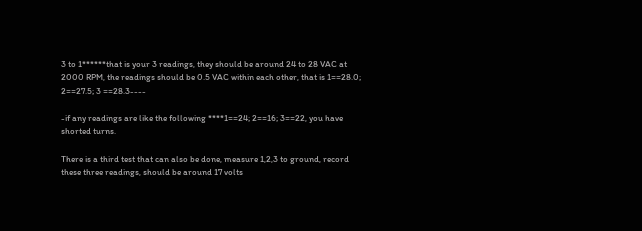3 to 1******that is your 3 readings, they should be around 24 to 28 VAC at 2000 RPM, the readings should be 0.5 VAC within each other, that is 1==28.0; 2==27.5; 3 ==28.3----

-if any readings are like the following ****1==24; 2==16; 3==22, you have shorted turns.

There is a third test that can also be done, measure 1,2,3 to ground, record these three readings, should be around 17 volts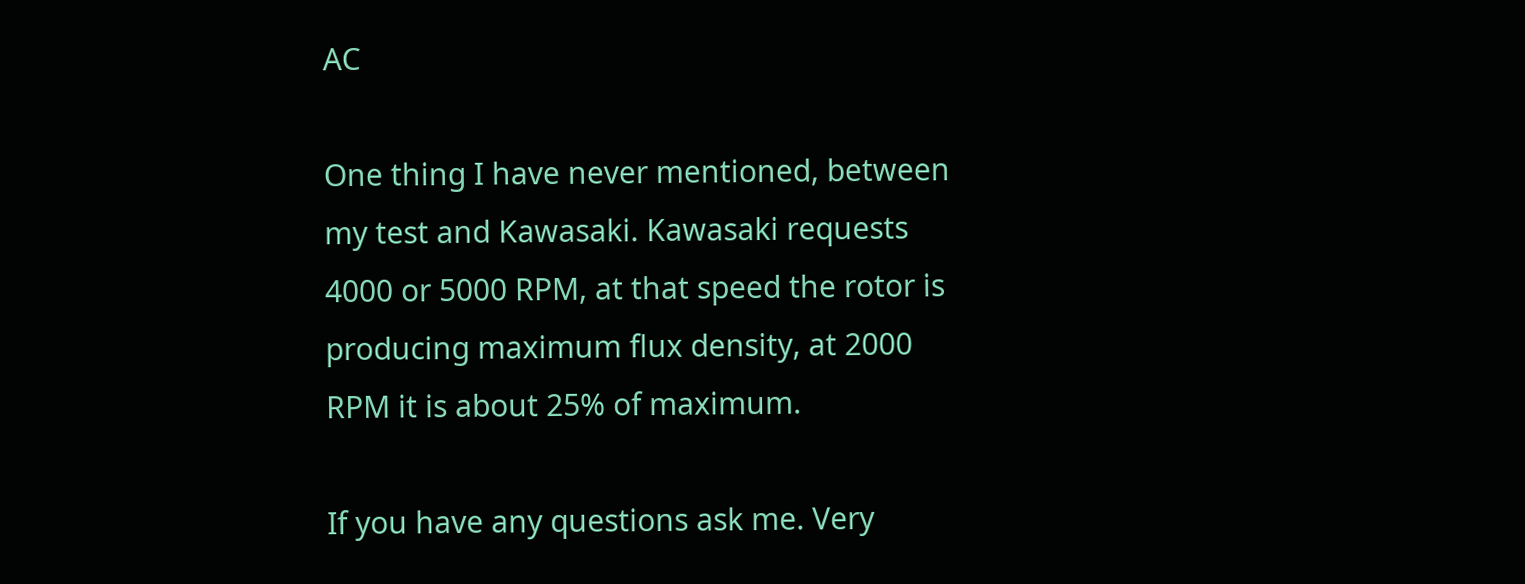AC

One thing I have never mentioned, between my test and Kawasaki. Kawasaki requests 4000 or 5000 RPM, at that speed the rotor is producing maximum flux density, at 2000 RPM it is about 25% of maximum.

If you have any questions ask me. Very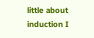little about induction I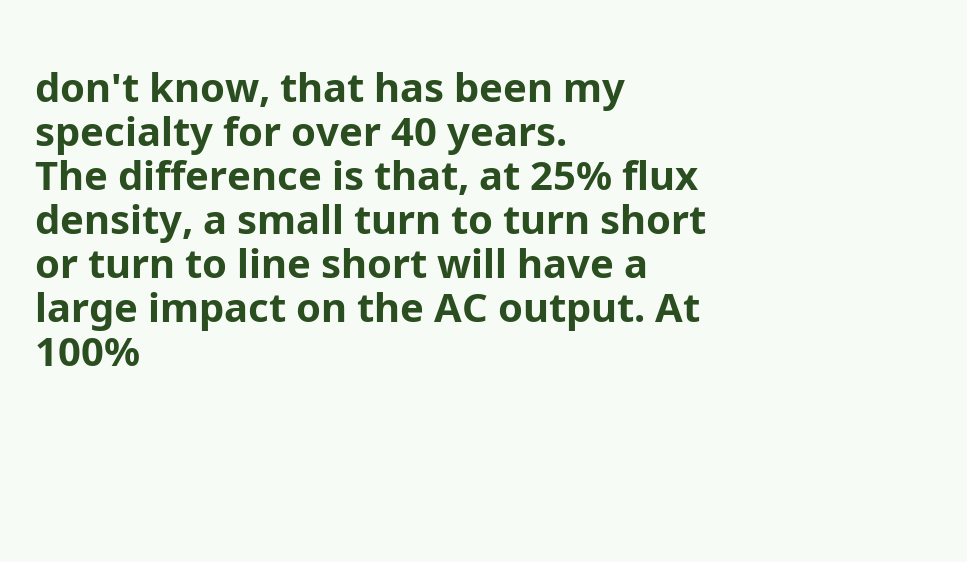don't know, that has been my specialty for over 40 years.
The difference is that, at 25% flux density, a small turn to turn short or turn to line short will have a large impact on the AC output. At 100%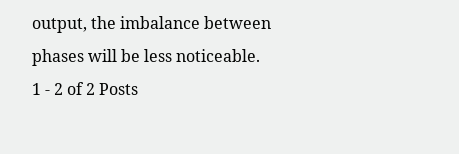output, the imbalance between phases will be less noticeable.
1 - 2 of 2 Posts